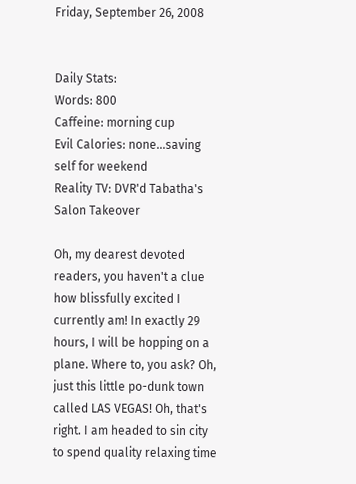Friday, September 26, 2008


Daily Stats:
Words: 800
Caffeine: morning cup
Evil Calories: none...saving self for weekend
Reality TV: DVR'd Tabatha's Salon Takeover

Oh, my dearest devoted readers, you haven't a clue how blissfully excited I currently am! In exactly 29 hours, I will be hopping on a plane. Where to, you ask? Oh, just this little po-dunk town called LAS VEGAS! Oh, that's right. I am headed to sin city to spend quality relaxing time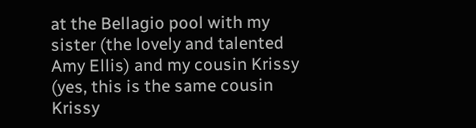at the Bellagio pool with my sister (the lovely and talented Amy Ellis) and my cousin Krissy (yes, this is the same cousin Krissy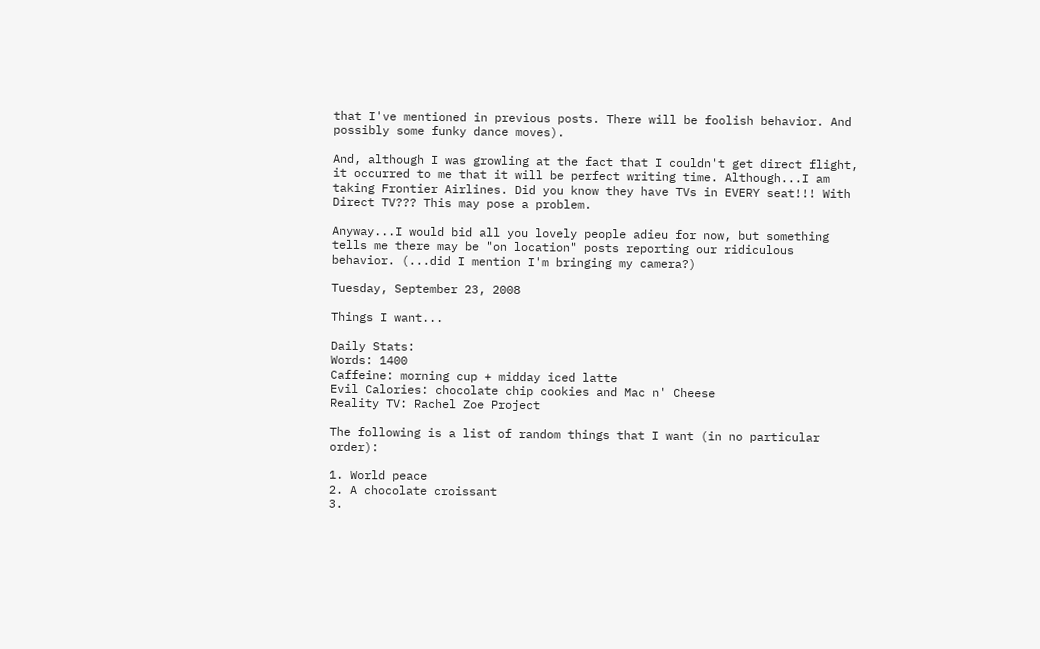that I've mentioned in previous posts. There will be foolish behavior. And possibly some funky dance moves).

And, although I was growling at the fact that I couldn't get direct flight, it occurred to me that it will be perfect writing time. Although...I am taking Frontier Airlines. Did you know they have TVs in EVERY seat!!! With Direct TV??? This may pose a problem.

Anyway...I would bid all you lovely people adieu for now, but something tells me there may be "on location" posts reporting our ridiculous behavior. (...did I mention I'm bringing my camera?)

Tuesday, September 23, 2008

Things I want...

Daily Stats:
Words: 1400
Caffeine: morning cup + midday iced latte
Evil Calories: chocolate chip cookies and Mac n' Cheese
Reality TV: Rachel Zoe Project

The following is a list of random things that I want (in no particular order):

1. World peace
2. A chocolate croissant
3.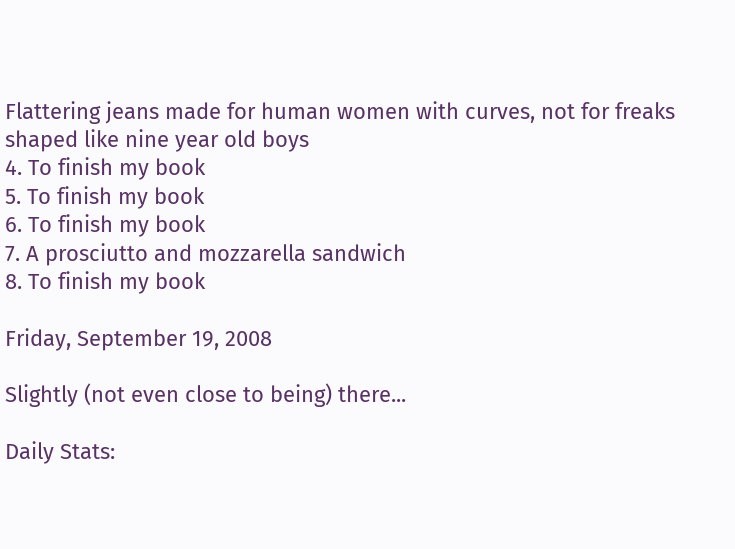Flattering jeans made for human women with curves, not for freaks shaped like nine year old boys
4. To finish my book
5. To finish my book
6. To finish my book
7. A prosciutto and mozzarella sandwich
8. To finish my book

Friday, September 19, 2008

Slightly (not even close to being) there...

Daily Stats: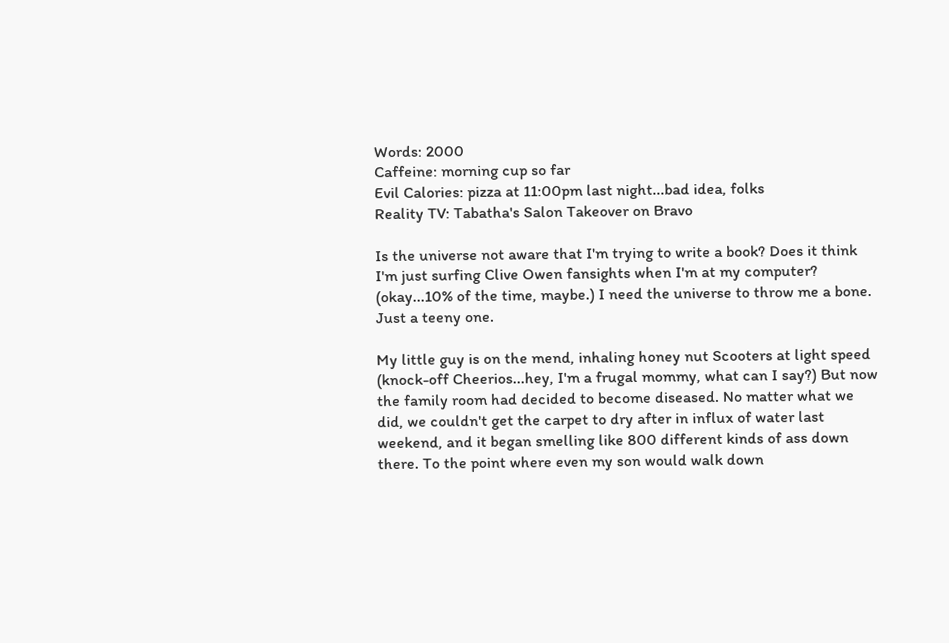Words: 2000
Caffeine: morning cup so far
Evil Calories: pizza at 11:00pm last night...bad idea, folks
Reality TV: Tabatha's Salon Takeover on Bravo

Is the universe not aware that I'm trying to write a book? Does it think I'm just surfing Clive Owen fansights when I'm at my computer? (okay...10% of the time, maybe.) I need the universe to throw me a bone. Just a teeny one.

My little guy is on the mend, inhaling honey nut Scooters at light speed (knock-off Cheerios...hey, I'm a frugal mommy, what can I say?) But now the family room had decided to become diseased. No matter what we did, we couldn't get the carpet to dry after in influx of water last weekend, and it began smelling like 800 different kinds of ass down there. To the point where even my son would walk down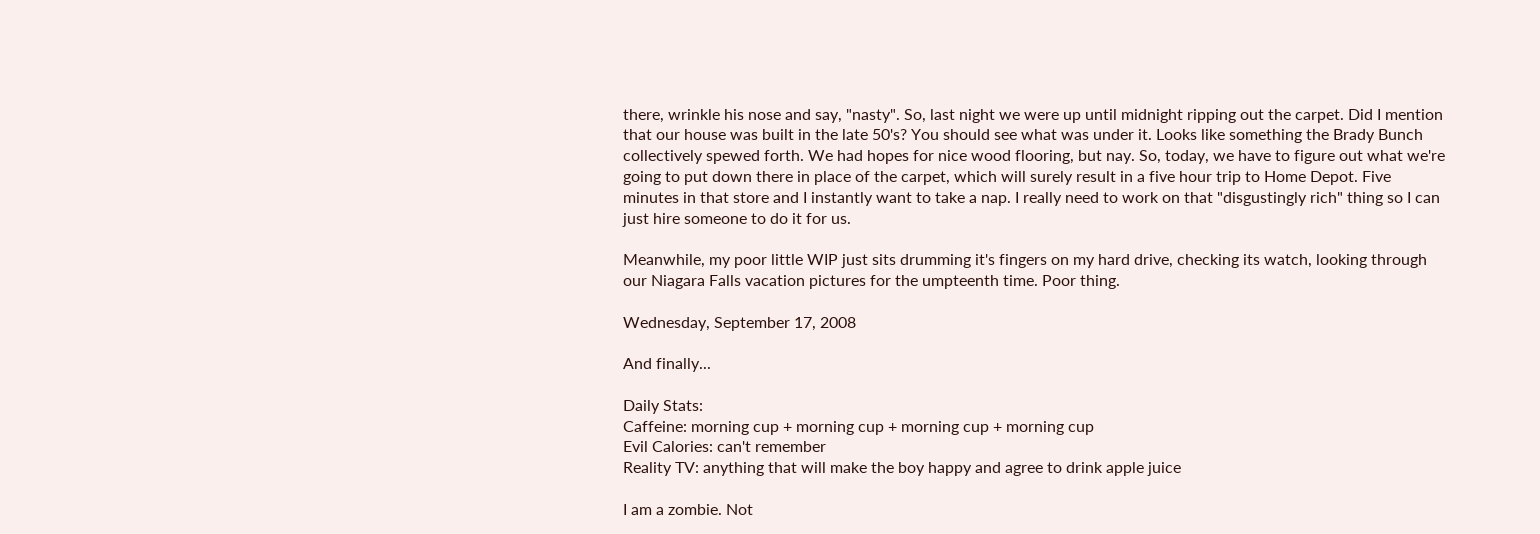there, wrinkle his nose and say, "nasty". So, last night we were up until midnight ripping out the carpet. Did I mention that our house was built in the late 50's? You should see what was under it. Looks like something the Brady Bunch collectively spewed forth. We had hopes for nice wood flooring, but nay. So, today, we have to figure out what we're going to put down there in place of the carpet, which will surely result in a five hour trip to Home Depot. Five minutes in that store and I instantly want to take a nap. I really need to work on that "disgustingly rich" thing so I can just hire someone to do it for us.

Meanwhile, my poor little WIP just sits drumming it's fingers on my hard drive, checking its watch, looking through our Niagara Falls vacation pictures for the umpteenth time. Poor thing.

Wednesday, September 17, 2008

And finally...

Daily Stats:
Caffeine: morning cup + morning cup + morning cup + morning cup
Evil Calories: can't remember
Reality TV: anything that will make the boy happy and agree to drink apple juice

I am a zombie. Not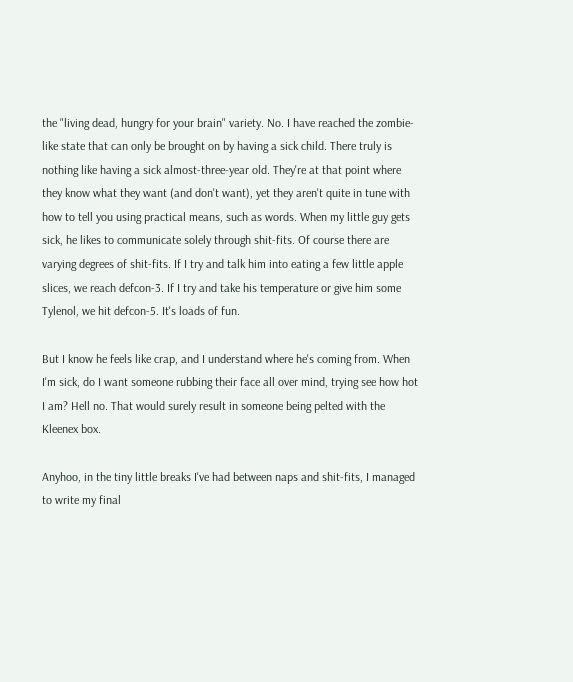the "living dead, hungry for your brain" variety. No. I have reached the zombie-like state that can only be brought on by having a sick child. There truly is nothing like having a sick almost-three-year old. They're at that point where they know what they want (and don't want), yet they aren't quite in tune with how to tell you using practical means, such as words. When my little guy gets sick, he likes to communicate solely through shit-fits. Of course there are varying degrees of shit-fits. If I try and talk him into eating a few little apple slices, we reach defcon-3. If I try and take his temperature or give him some Tylenol, we hit defcon-5. It's loads of fun.

But I know he feels like crap, and I understand where he's coming from. When I'm sick, do I want someone rubbing their face all over mind, trying see how hot I am? Hell no. That would surely result in someone being pelted with the Kleenex box.

Anyhoo, in the tiny little breaks I've had between naps and shit-fits, I managed to write my final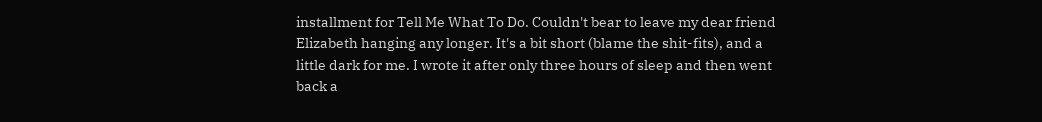installment for Tell Me What To Do. Couldn't bear to leave my dear friend Elizabeth hanging any longer. It's a bit short (blame the shit-fits), and a little dark for me. I wrote it after only three hours of sleep and then went back a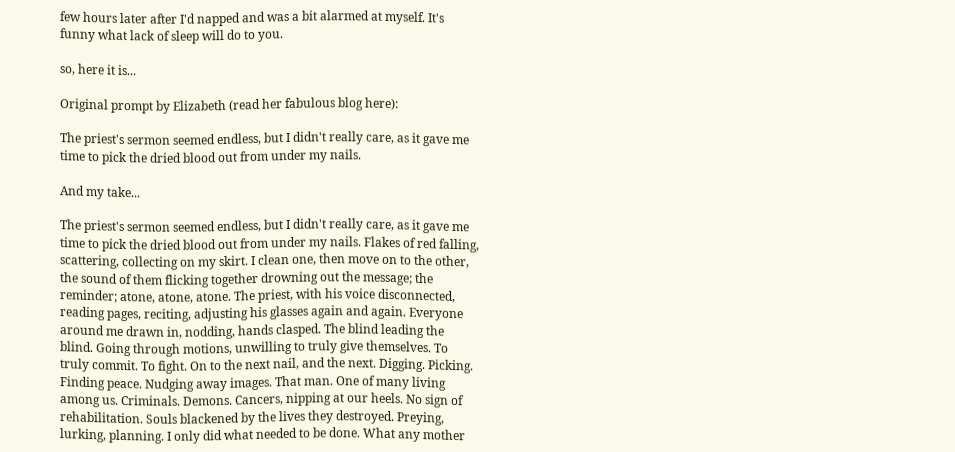few hours later after I'd napped and was a bit alarmed at myself. It's funny what lack of sleep will do to you.

so, here it is...

Original prompt by Elizabeth (read her fabulous blog here):

The priest's sermon seemed endless, but I didn't really care, as it gave me time to pick the dried blood out from under my nails.

And my take...

The priest's sermon seemed endless, but I didn't really care, as it gave me time to pick the dried blood out from under my nails. Flakes of red falling, scattering, collecting on my skirt. I clean one, then move on to the other, the sound of them flicking together drowning out the message; the reminder; atone, atone, atone. The priest, with his voice disconnected, reading pages, reciting, adjusting his glasses again and again. Everyone around me drawn in, nodding, hands clasped. The blind leading the blind. Going through motions, unwilling to truly give themselves. To truly commit. To fight. On to the next nail, and the next. Digging. Picking. Finding peace. Nudging away images. That man. One of many living among us. Criminals. Demons. Cancers, nipping at our heels. No sign of rehabilitation. Souls blackened by the lives they destroyed. Preying, lurking, planning. I only did what needed to be done. What any mother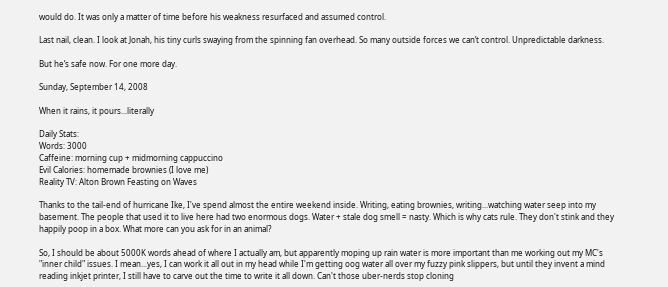would do. It was only a matter of time before his weakness resurfaced and assumed control.

Last nail, clean. I look at Jonah, his tiny curls swaying from the spinning fan overhead. So many outside forces we can’t control. Unpredictable darkness.

But he’s safe now. For one more day.

Sunday, September 14, 2008

When it rains, it pours...literally

Daily Stats:
Words: 3000
Caffeine: morning cup + midmorning cappuccino
Evil Calories: homemade brownies (I love me)
Reality TV: Alton Brown Feasting on Waves

Thanks to the tail-end of hurricane Ike, I've spend almost the entire weekend inside. Writing, eating brownies, writing...watching water seep into my basement. The people that used it to live here had two enormous dogs. Water + stale dog smell = nasty. Which is why cats rule. They don't stink and they happily poop in a box. What more can you ask for in an animal?

So, I should be about 5000K words ahead of where I actually am, but apparently moping up rain water is more important than me working out my MC's "inner child" issues. I mean...yes, I can work it all out in my head while I'm getting oog water all over my fuzzy pink slippers, but until they invent a mind reading inkjet printer, I still have to carve out the time to write it all down. Can't those uber-nerds stop cloning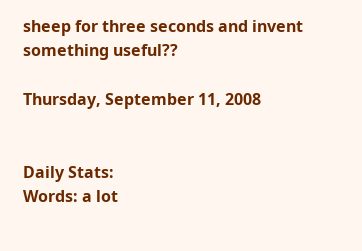sheep for three seconds and invent something useful??

Thursday, September 11, 2008


Daily Stats:
Words: a lot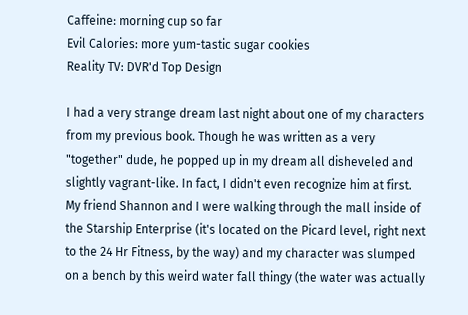Caffeine: morning cup so far
Evil Calories: more yum-tastic sugar cookies
Reality TV: DVR'd Top Design

I had a very strange dream last night about one of my characters from my previous book. Though he was written as a very "together" dude, he popped up in my dream all disheveled and slightly vagrant-like. In fact, I didn't even recognize him at first. My friend Shannon and I were walking through the mall inside of the Starship Enterprise (it's located on the Picard level, right next to the 24 Hr Fitness, by the way) and my character was slumped on a bench by this weird water fall thingy (the water was actually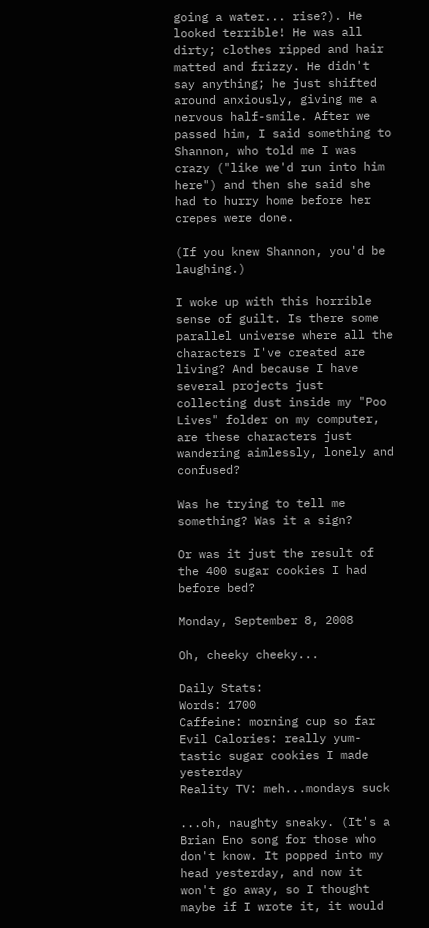going a water... rise?). He looked terrible! He was all dirty; clothes ripped and hair matted and frizzy. He didn't say anything; he just shifted around anxiously, giving me a nervous half-smile. After we passed him, I said something to Shannon, who told me I was crazy ("like we'd run into him here") and then she said she had to hurry home before her crepes were done.

(If you knew Shannon, you'd be laughing.)

I woke up with this horrible sense of guilt. Is there some parallel universe where all the characters I've created are living? And because I have several projects just collecting dust inside my "Poo Lives" folder on my computer, are these characters just wandering aimlessly, lonely and confused?

Was he trying to tell me something? Was it a sign?

Or was it just the result of the 400 sugar cookies I had before bed?

Monday, September 8, 2008

Oh, cheeky cheeky...

Daily Stats:
Words: 1700
Caffeine: morning cup so far
Evil Calories: really yum-tastic sugar cookies I made yesterday
Reality TV: meh...mondays suck

...oh, naughty sneaky. (It's a Brian Eno song for those who don't know. It popped into my head yesterday, and now it won't go away, so I thought maybe if I wrote it, it would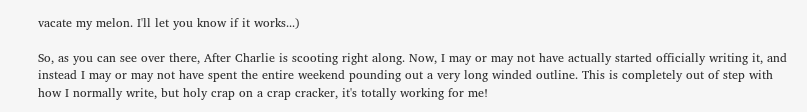vacate my melon. I'll let you know if it works...)

So, as you can see over there, After Charlie is scooting right along. Now, I may or may not have actually started officially writing it, and instead I may or may not have spent the entire weekend pounding out a very long winded outline. This is completely out of step with how I normally write, but holy crap on a crap cracker, it's totally working for me!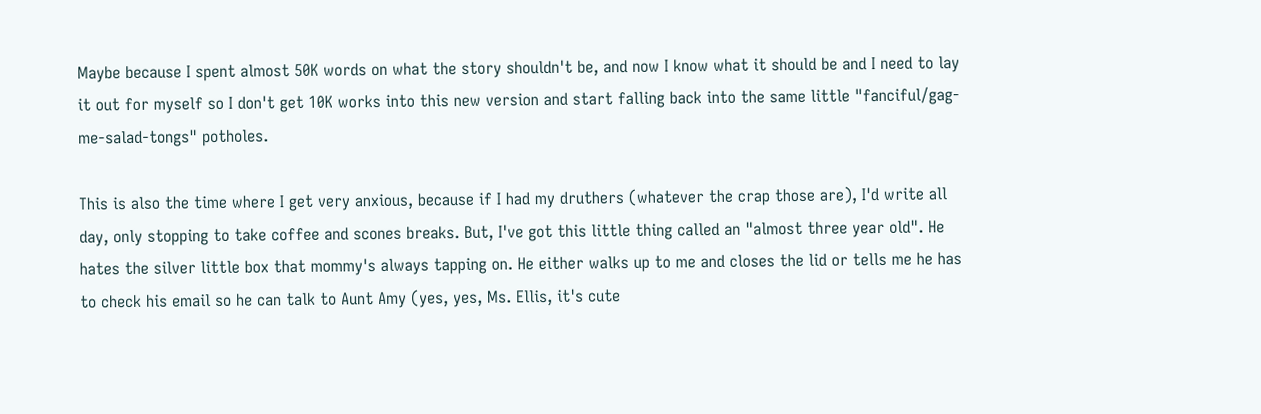Maybe because I spent almost 50K words on what the story shouldn't be, and now I know what it should be and I need to lay it out for myself so I don't get 10K works into this new version and start falling back into the same little "fanciful/gag-me-salad-tongs" potholes.

This is also the time where I get very anxious, because if I had my druthers (whatever the crap those are), I'd write all day, only stopping to take coffee and scones breaks. But, I've got this little thing called an "almost three year old". He hates the silver little box that mommy's always tapping on. He either walks up to me and closes the lid or tells me he has to check his email so he can talk to Aunt Amy (yes, yes, Ms. Ellis, it's cute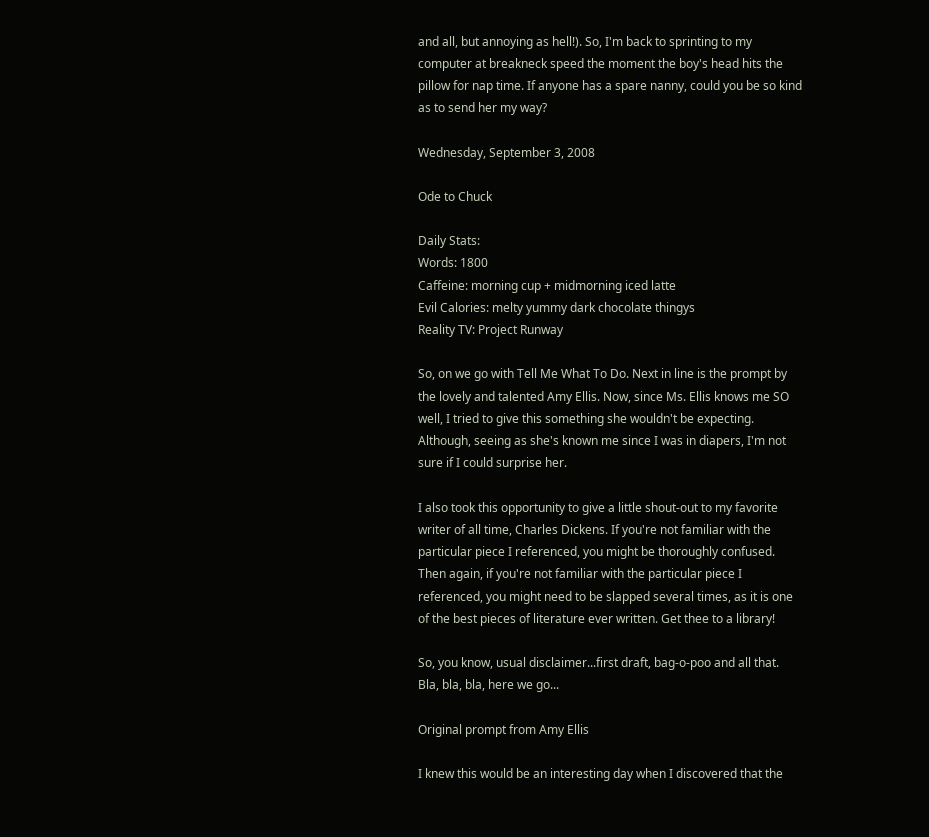and all, but annoying as hell!). So, I'm back to sprinting to my computer at breakneck speed the moment the boy's head hits the pillow for nap time. If anyone has a spare nanny, could you be so kind as to send her my way?

Wednesday, September 3, 2008

Ode to Chuck

Daily Stats:
Words: 1800
Caffeine: morning cup + midmorning iced latte
Evil Calories: melty yummy dark chocolate thingys
Reality TV: Project Runway

So, on we go with Tell Me What To Do. Next in line is the prompt by the lovely and talented Amy Ellis. Now, since Ms. Ellis knows me SO well, I tried to give this something she wouldn't be expecting. Although, seeing as she's known me since I was in diapers, I'm not sure if I could surprise her.

I also took this opportunity to give a little shout-out to my favorite writer of all time, Charles Dickens. If you're not familiar with the particular piece I referenced, you might be thoroughly confused. Then again, if you're not familiar with the particular piece I referenced, you might need to be slapped several times, as it is one of the best pieces of literature ever written. Get thee to a library!

So, you know, usual disclaimer...first draft, bag-o-poo and all that. Bla, bla, bla, here we go...

Original prompt from Amy Ellis

I knew this would be an interesting day when I discovered that the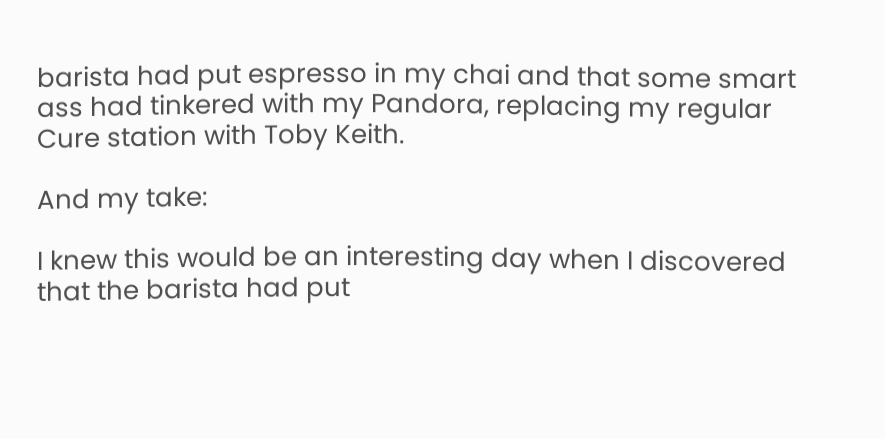barista had put espresso in my chai and that some smart ass had tinkered with my Pandora, replacing my regular Cure station with Toby Keith.

And my take:

I knew this would be an interesting day when I discovered that the barista had put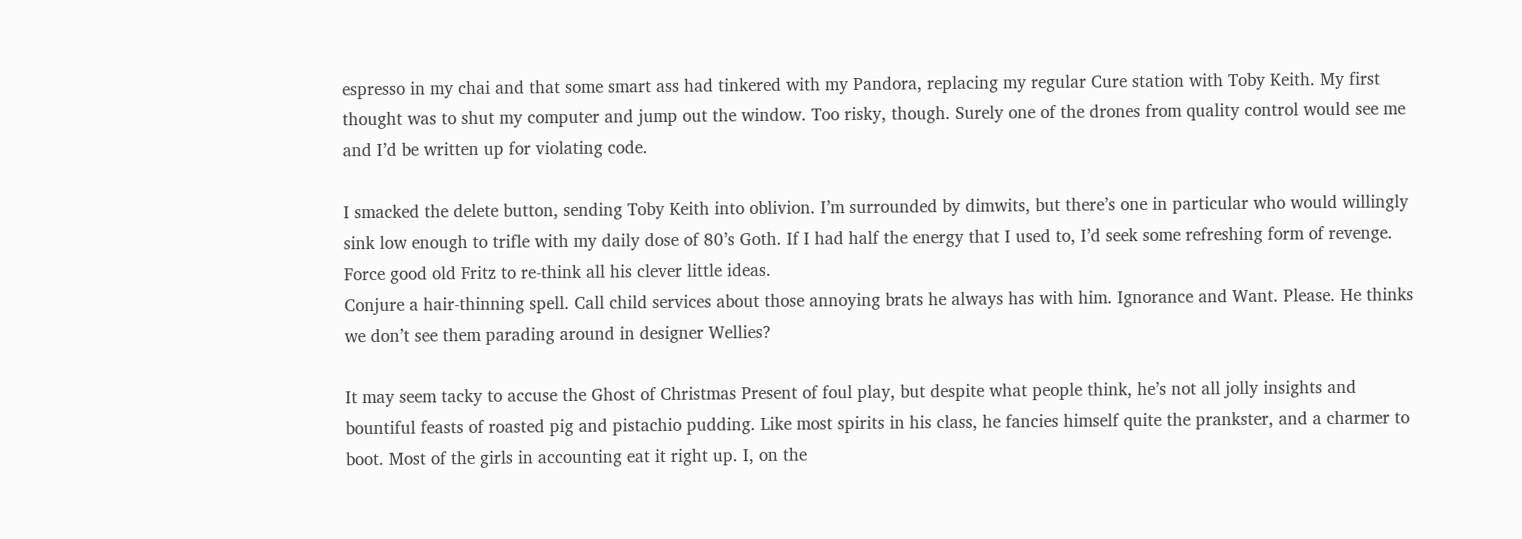espresso in my chai and that some smart ass had tinkered with my Pandora, replacing my regular Cure station with Toby Keith. My first thought was to shut my computer and jump out the window. Too risky, though. Surely one of the drones from quality control would see me and I’d be written up for violating code.

I smacked the delete button, sending Toby Keith into oblivion. I’m surrounded by dimwits, but there’s one in particular who would willingly sink low enough to trifle with my daily dose of 80’s Goth. If I had half the energy that I used to, I’d seek some refreshing form of revenge. Force good old Fritz to re-think all his clever little ideas.
Conjure a hair-thinning spell. Call child services about those annoying brats he always has with him. Ignorance and Want. Please. He thinks we don’t see them parading around in designer Wellies?

It may seem tacky to accuse the Ghost of Christmas Present of foul play, but despite what people think, he’s not all jolly insights and bountiful feasts of roasted pig and pistachio pudding. Like most spirits in his class, he fancies himself quite the prankster, and a charmer to boot. Most of the girls in accounting eat it right up. I, on the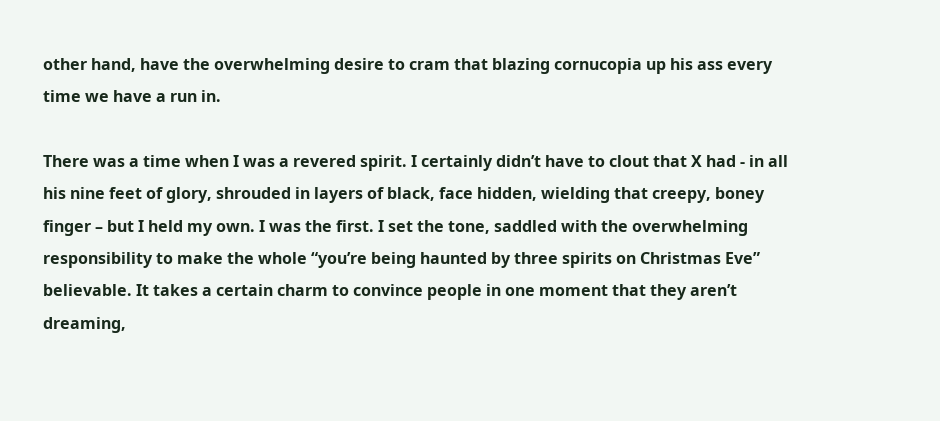other hand, have the overwhelming desire to cram that blazing cornucopia up his ass every time we have a run in.

There was a time when I was a revered spirit. I certainly didn’t have to clout that X had - in all his nine feet of glory, shrouded in layers of black, face hidden, wielding that creepy, boney finger – but I held my own. I was the first. I set the tone, saddled with the overwhelming responsibility to make the whole “you’re being haunted by three spirits on Christmas Eve” believable. It takes a certain charm to convince people in one moment that they aren’t dreaming,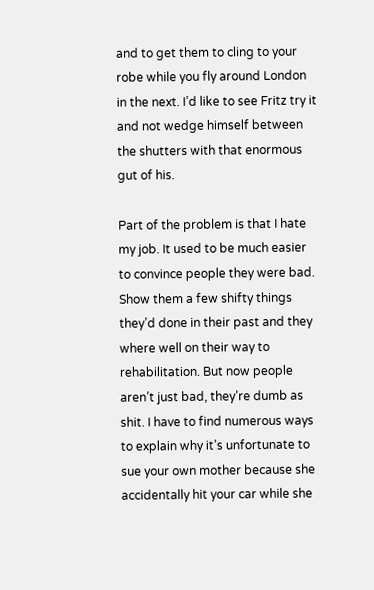and to get them to cling to your robe while you fly around London in the next. I’d like to see Fritz try it and not wedge himself between the shutters with that enormous gut of his.

Part of the problem is that I hate my job. It used to be much easier to convince people they were bad. Show them a few shifty things they’d done in their past and they where well on their way to rehabilitation. But now people aren’t just bad, they’re dumb as shit. I have to find numerous ways to explain why it’s unfortunate to sue your own mother because she accidentally hit your car while she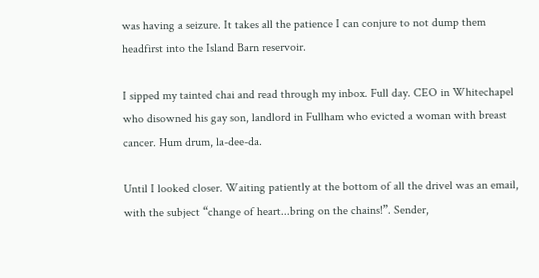was having a seizure. It takes all the patience I can conjure to not dump them headfirst into the Island Barn reservoir.

I sipped my tainted chai and read through my inbox. Full day. CEO in Whitechapel who disowned his gay son, landlord in Fullham who evicted a woman with breast cancer. Hum drum, la-dee-da.

Until I looked closer. Waiting patiently at the bottom of all the drivel was an email, with the subject “change of heart...bring on the chains!”. Sender,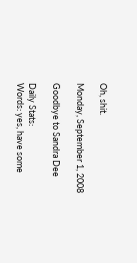Oh, shit.

Monday, September 1, 2008

Goodbye to Sandra Dee

Daily Stats:
Words: yes, have some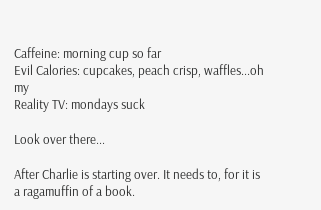Caffeine: morning cup so far
Evil Calories: cupcakes, peach crisp, waffles...oh my
Reality TV: mondays suck

Look over there...

After Charlie is starting over. It needs to, for it is a ragamuffin of a book.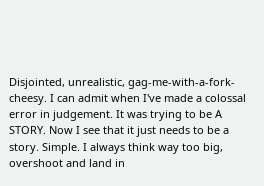Disjointed, unrealistic, gag-me-with-a-fork-cheesy. I can admit when I've made a colossal error in judgement. It was trying to be A STORY. Now I see that it just needs to be a story. Simple. I always think way too big, overshoot and land in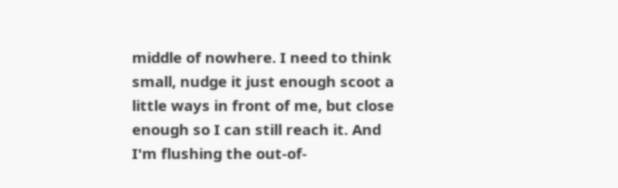middle of nowhere. I need to think small, nudge it just enough scoot a little ways in front of me, but close enough so I can still reach it. And I'm flushing the out-of-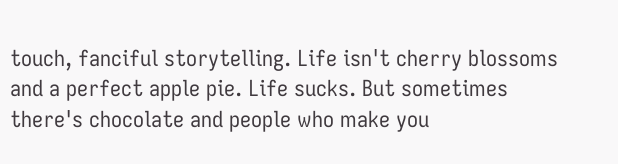touch, fanciful storytelling. Life isn't cherry blossoms and a perfect apple pie. Life sucks. But sometimes there's chocolate and people who make you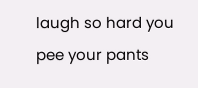laugh so hard you pee your pants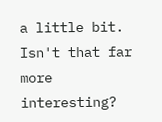a little bit. Isn't that far more interesting?